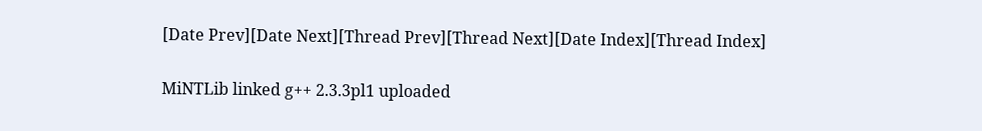[Date Prev][Date Next][Thread Prev][Thread Next][Date Index][Thread Index]

MiNTLib linked g++ 2.3.3pl1 uploaded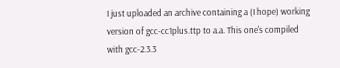I just uploaded an archive containing a (I hope) working
version of gcc-cc1plus.ttp to a.a. This one's compiled
with gcc-2.3.3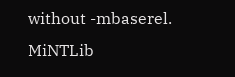without -mbaserel. MiNTLib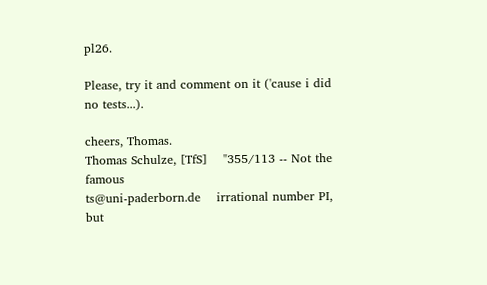pl26.

Please, try it and comment on it ('cause i did no tests...).

cheers, Thomas.
Thomas Schulze, [TfS]    "355/113 -- Not the famous
ts@uni-paderborn.de    irrational number PI, but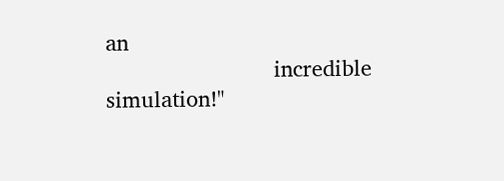an
                            incredible simulation!"